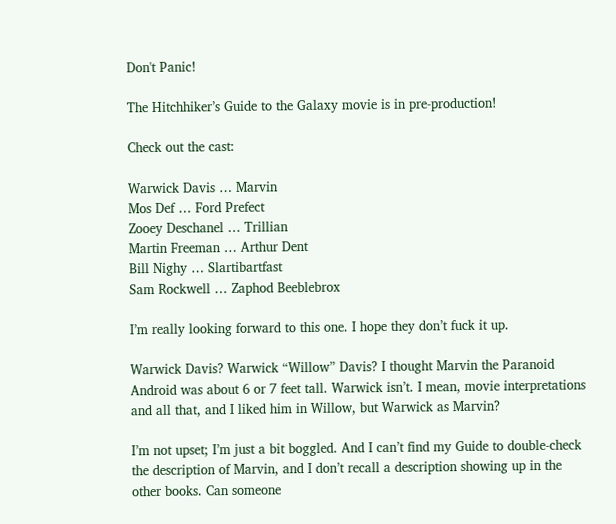Don't Panic!

The Hitchhiker’s Guide to the Galaxy movie is in pre-production!

Check out the cast:

Warwick Davis … Marvin
Mos Def … Ford Prefect
Zooey Deschanel … Trillian
Martin Freeman … Arthur Dent
Bill Nighy … Slartibartfast
Sam Rockwell … Zaphod Beeblebrox

I’m really looking forward to this one. I hope they don’t fuck it up.

Warwick Davis? Warwick “Willow” Davis? I thought Marvin the Paranoid Android was about 6 or 7 feet tall. Warwick isn’t. I mean, movie interpretations and all that, and I liked him in Willow, but Warwick as Marvin?

I’m not upset; I’m just a bit boggled. And I can’t find my Guide to double-check the description of Marvin, and I don’t recall a description showing up in the other books. Can someone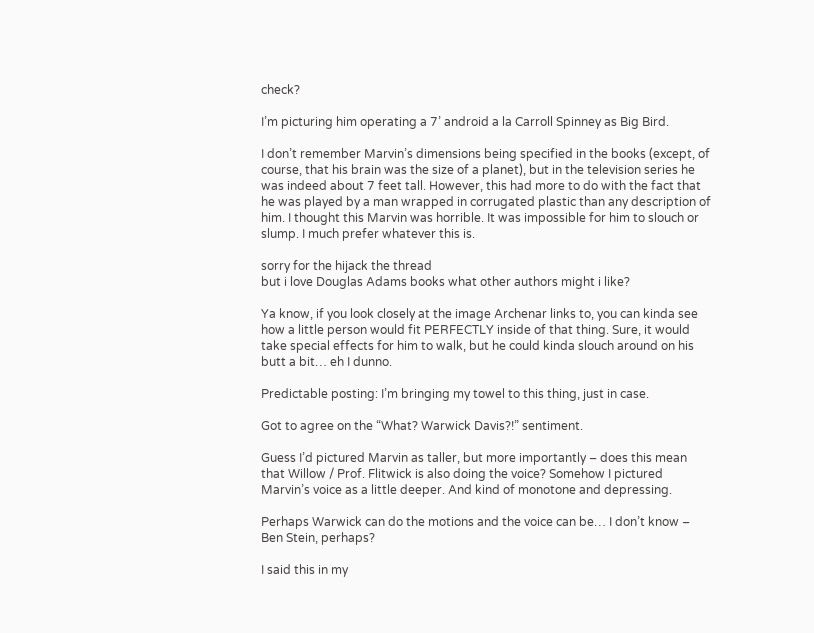check?

I’m picturing him operating a 7’ android a la Carroll Spinney as Big Bird.

I don’t remember Marvin’s dimensions being specified in the books (except, of course, that his brain was the size of a planet), but in the television series he was indeed about 7 feet tall. However, this had more to do with the fact that he was played by a man wrapped in corrugated plastic than any description of him. I thought this Marvin was horrible. It was impossible for him to slouch or slump. I much prefer whatever this is.

sorry for the hijack the thread
but i love Douglas Adams books what other authors might i like?

Ya know, if you look closely at the image Archenar links to, you can kinda see how a little person would fit PERFECTLY inside of that thing. Sure, it would take special effects for him to walk, but he could kinda slouch around on his butt a bit… eh I dunno.

Predictable posting: I’m bringing my towel to this thing, just in case.

Got to agree on the “What? Warwick Davis?!” sentiment.

Guess I’d pictured Marvin as taller, but more importantly – does this mean that Willow / Prof. Flitwick is also doing the voice? Somehow I pictured Marvin’s voice as a little deeper. And kind of monotone and depressing.

Perhaps Warwick can do the motions and the voice can be… I don’t know – Ben Stein, perhaps?

I said this in my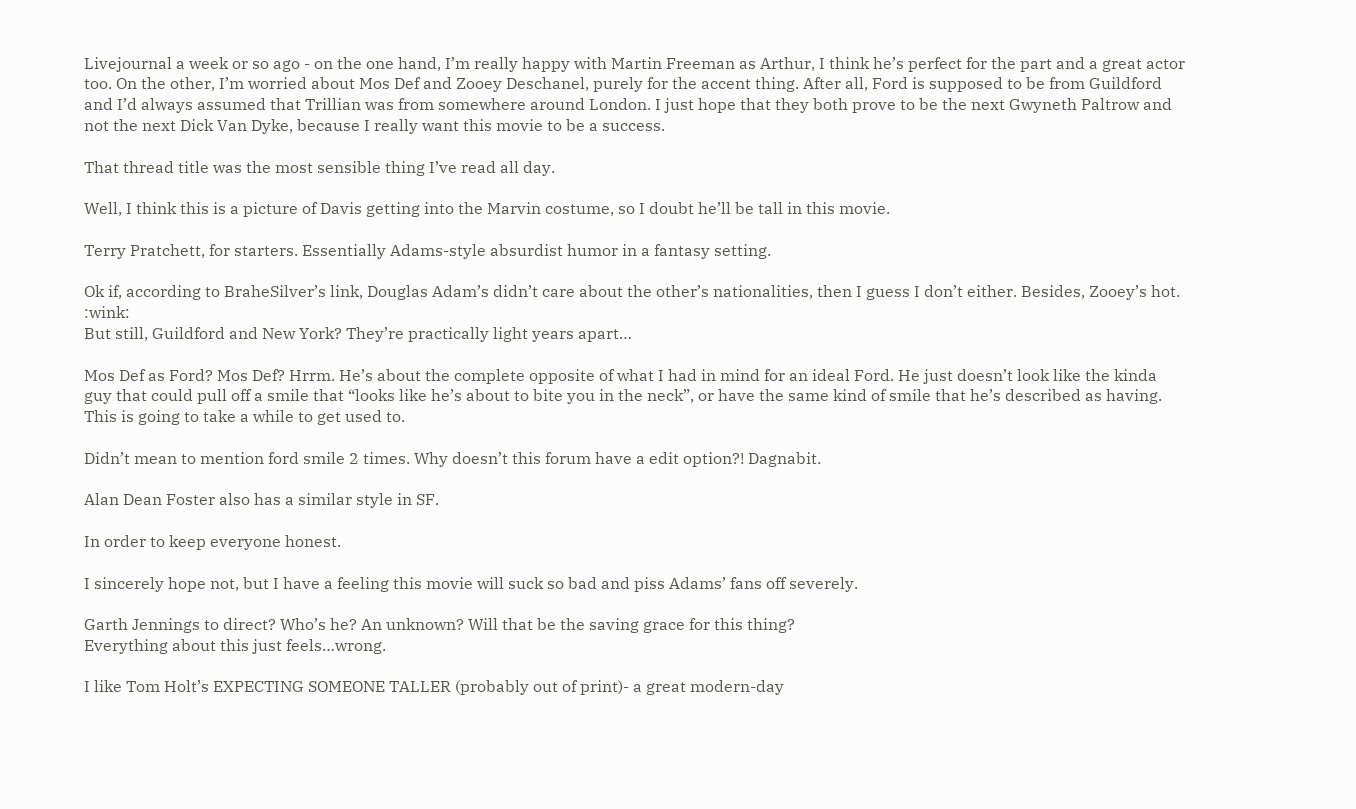Livejournal a week or so ago - on the one hand, I’m really happy with Martin Freeman as Arthur, I think he’s perfect for the part and a great actor too. On the other, I’m worried about Mos Def and Zooey Deschanel, purely for the accent thing. After all, Ford is supposed to be from Guildford and I’d always assumed that Trillian was from somewhere around London. I just hope that they both prove to be the next Gwyneth Paltrow and not the next Dick Van Dyke, because I really want this movie to be a success.

That thread title was the most sensible thing I’ve read all day.

Well, I think this is a picture of Davis getting into the Marvin costume, so I doubt he’ll be tall in this movie.

Terry Pratchett, for starters. Essentially Adams-style absurdist humor in a fantasy setting.

Ok if, according to BraheSilver’s link, Douglas Adam’s didn’t care about the other’s nationalities, then I guess I don’t either. Besides, Zooey’s hot. :wink:
But still, Guildford and New York? They’re practically light years apart…

Mos Def as Ford? Mos Def? Hrrm. He’s about the complete opposite of what I had in mind for an ideal Ford. He just doesn’t look like the kinda guy that could pull off a smile that “looks like he’s about to bite you in the neck”, or have the same kind of smile that he’s described as having. This is going to take a while to get used to.

Didn’t mean to mention ford smile 2 times. Why doesn’t this forum have a edit option?! Dagnabit.

Alan Dean Foster also has a similar style in SF.

In order to keep everyone honest.

I sincerely hope not, but I have a feeling this movie will suck so bad and piss Adams’ fans off severely.

Garth Jennings to direct? Who’s he? An unknown? Will that be the saving grace for this thing?
Everything about this just feels…wrong.

I like Tom Holt’s EXPECTING SOMEONE TALLER (probably out of print)- a great modern-day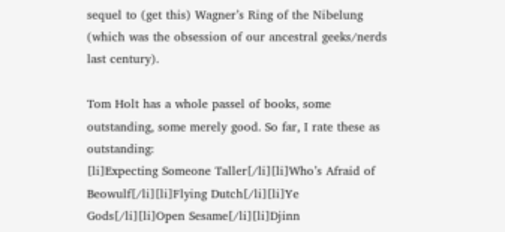sequel to (get this) Wagner’s Ring of the Nibelung (which was the obsession of our ancestral geeks/nerds last century).

Tom Holt has a whole passel of books, some outstanding, some merely good. So far, I rate these as outstanding:
[li]Expecting Someone Taller[/li][li]Who’s Afraid of Beowulf[/li][li]Flying Dutch[/li][li]Ye Gods[/li][li]Open Sesame[/li][li]Djinn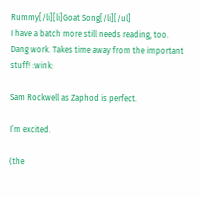Rummy[/li][li]Goat Song[/li][/ul]
I have a batch more still needs reading, too. Dang work. Takes time away from the important stuff! :wink:

Sam Rockwell as Zaphod is perfect.

I’m excited.

(the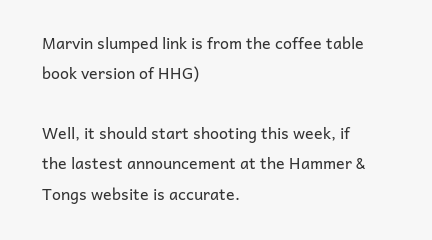Marvin slumped link is from the coffee table book version of HHG)

Well, it should start shooting this week, if the lastest announcement at the Hammer & Tongs website is accurate.